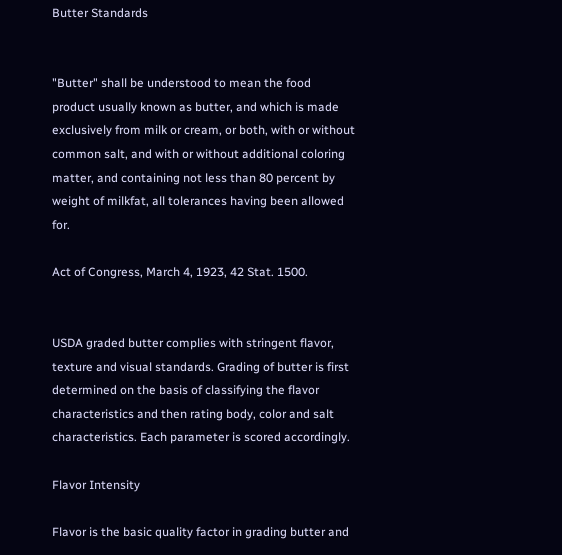Butter Standards


"Butter" shall be understood to mean the food product usually known as butter, and which is made exclusively from milk or cream, or both, with or without common salt, and with or without additional coloring matter, and containing not less than 80 percent by weight of milkfat, all tolerances having been allowed for.

Act of Congress, March 4, 1923, 42 Stat. 1500.


USDA graded butter complies with stringent flavor, texture and visual standards. Grading of butter is first determined on the basis of classifying the flavor characteristics and then rating body, color and salt characteristics. Each parameter is scored accordingly.

Flavor Intensity

Flavor is the basic quality factor in grading butter and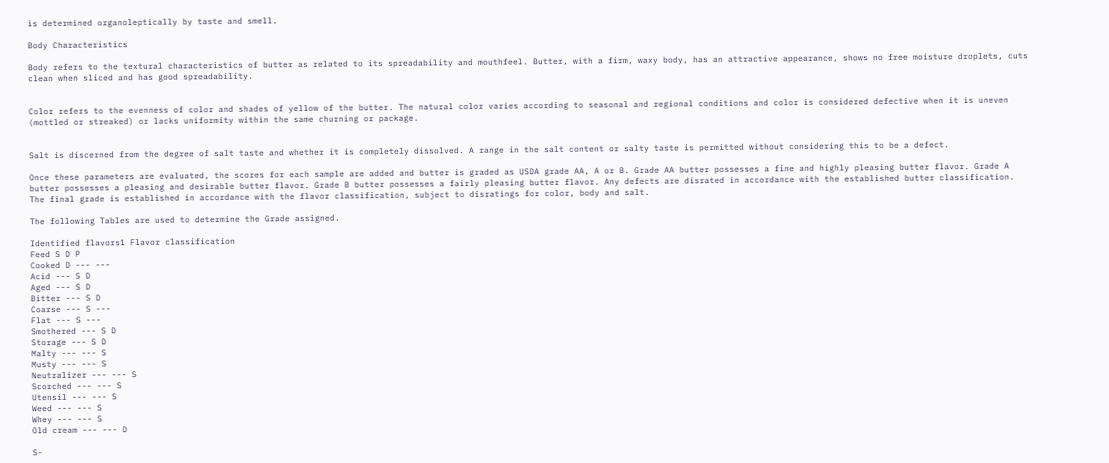is determined organoleptically by taste and smell.

Body Characteristics

Body refers to the textural characteristics of butter as related to its spreadability and mouthfeel. Butter, with a firm, waxy body, has an attractive appearance, shows no free moisture droplets, cuts clean when sliced and has good spreadability.


Color refers to the evenness of color and shades of yellow of the butter. The natural color varies according to seasonal and regional conditions and color is considered defective when it is uneven (mottled or streaked) or lacks uniformity within the same churning or package.


Salt is discerned from the degree of salt taste and whether it is completely dissolved. A range in the salt content or salty taste is permitted without considering this to be a defect.

Once these parameters are evaluated, the scores for each sample are added and butter is graded as USDA grade AA, A or B. Grade AA butter possesses a fine and highly pleasing butter flavor. Grade A butter possesses a pleasing and desirable butter flavor. Grade B butter possesses a fairly pleasing butter flavor. Any defects are disrated in accordance with the established butter classification. The final grade is established in accordance with the flavor classification, subject to disratings for color, body and salt.

The following Tables are used to determine the Grade assigned.

Identified flavors1 Flavor classification
Feed S D P
Cooked D --- ---
Acid --- S D
Aged --- S D
Bitter --- S D
Coarse --- S ---
Flat --- S ---
Smothered --- S D
Storage --- S D
Malty --- --- S
Musty --- --- S
Neutralizer --- --- S
Scorched --- --- S
Utensil --- --- S
Weed --- --- S
Whey --- --- S
Old cream --- --- D

S-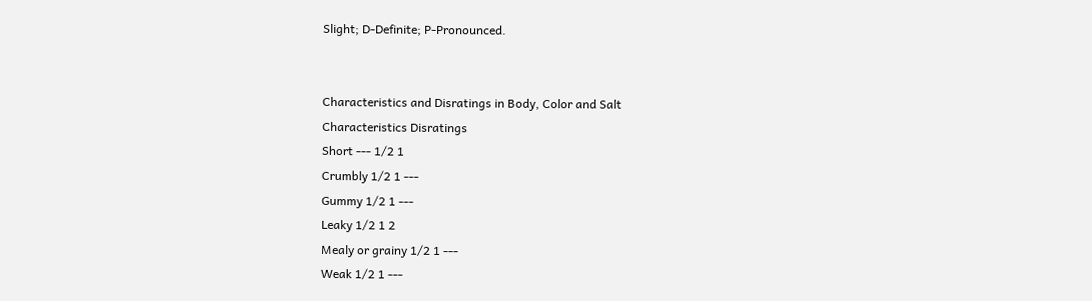Slight; D-Definite; P-Pronounced.


Characteristics and Disratings in Body, Color and Salt
Characteristics Disratings
Short --- 1/2 1
Crumbly 1/2 1 ---
Gummy 1/2 1 ---
Leaky 1/2 1 2
Mealy or grainy 1/2 1 ---
Weak 1/2 1 ---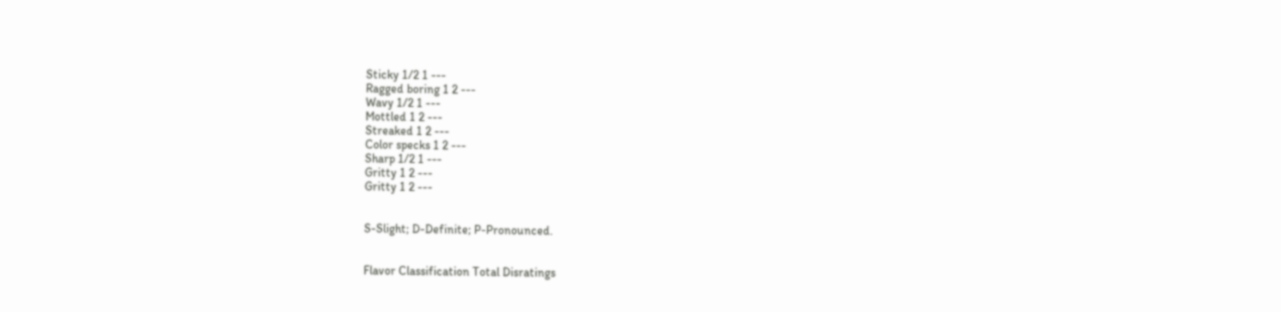Sticky 1/2 1 ---
Ragged boring 1 2 ---
Wavy 1/2 1 ---
Mottled 1 2 ---
Streaked 1 2 ---
Color specks 1 2 ---
Sharp 1/2 1 ---
Gritty 1 2 ---
Gritty 1 2 ---


S-Slight; D-Definite; P-Pronounced.


Flavor Classification Total Disratings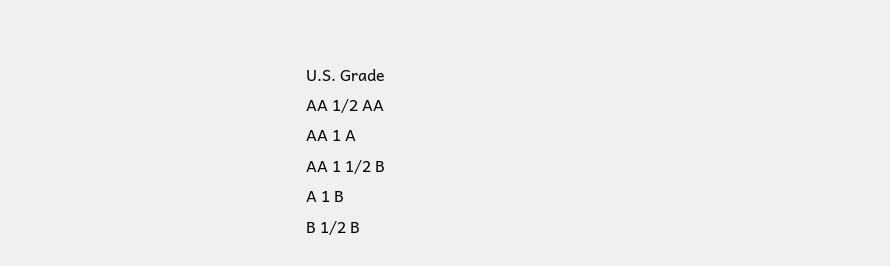U.S. Grade
AA 1/2 AA
AA 1 A
AA 1 1/2 B
A 1 B
B 1/2 B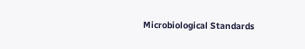Microbiological Standards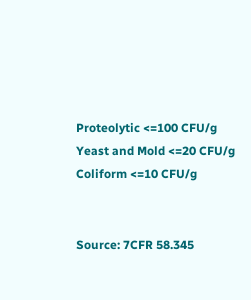Proteolytic <=100 CFU/g
Yeast and Mold <=20 CFU/g
Coliform <=10 CFU/g


Source: 7CFR 58.345